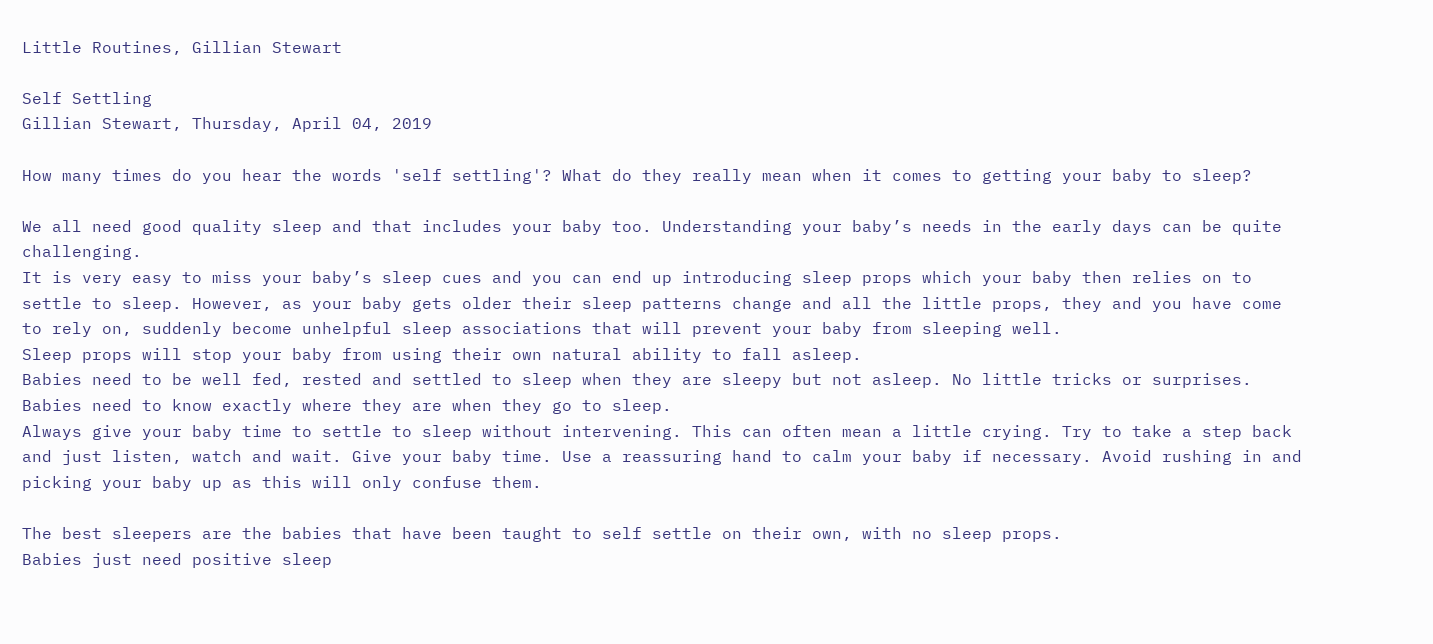Little Routines, Gillian Stewart

Self Settling
Gillian Stewart, Thursday, April 04, 2019

How many times do you hear the words 'self settling'? What do they really mean when it comes to getting your baby to sleep?

We all need good quality sleep and that includes your baby too. Understanding your baby’s needs in the early days can be quite challenging.
It is very easy to miss your baby’s sleep cues and you can end up introducing sleep props which your baby then relies on to settle to sleep. However, as your baby gets older their sleep patterns change and all the little props, they and you have come to rely on, suddenly become unhelpful sleep associations that will prevent your baby from sleeping well.
Sleep props will stop your baby from using their own natural ability to fall asleep.
Babies need to be well fed, rested and settled to sleep when they are sleepy but not asleep. No little tricks or surprises. Babies need to know exactly where they are when they go to sleep.
Always give your baby time to settle to sleep without intervening. This can often mean a little crying. Try to take a step back and just listen, watch and wait. Give your baby time. Use a reassuring hand to calm your baby if necessary. Avoid rushing in and picking your baby up as this will only confuse them.

The best sleepers are the babies that have been taught to self settle on their own, with no sleep props.
Babies just need positive sleep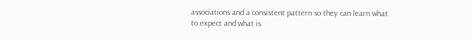associations and a consistent pattern so they can learn what to expect and what is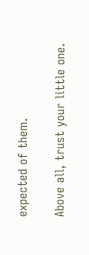expected of them.

Above all, trust your little one.